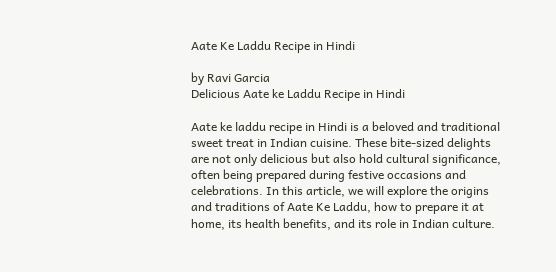Aate Ke Laddu Recipe in Hindi

by Ravi Garcia
Delicious Aate ke Laddu Recipe in Hindi

Aate ke laddu recipe in Hindi is a beloved and traditional sweet treat in Indian cuisine. These bite-sized delights are not only delicious but also hold cultural significance, often being prepared during festive occasions and celebrations. In this article, we will explore the origins and traditions of Aate Ke Laddu, how to prepare it at home, its health benefits, and its role in Indian culture.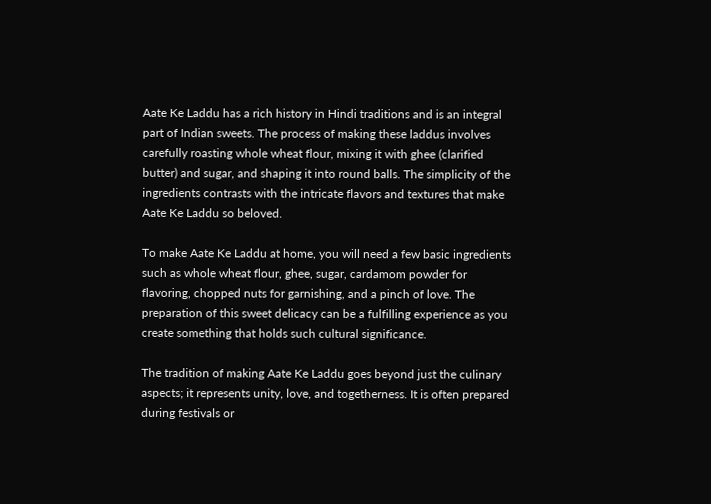Aate Ke Laddu has a rich history in Hindi traditions and is an integral part of Indian sweets. The process of making these laddus involves carefully roasting whole wheat flour, mixing it with ghee (clarified butter) and sugar, and shaping it into round balls. The simplicity of the ingredients contrasts with the intricate flavors and textures that make Aate Ke Laddu so beloved.

To make Aate Ke Laddu at home, you will need a few basic ingredients such as whole wheat flour, ghee, sugar, cardamom powder for flavoring, chopped nuts for garnishing, and a pinch of love. The preparation of this sweet delicacy can be a fulfilling experience as you create something that holds such cultural significance.

The tradition of making Aate Ke Laddu goes beyond just the culinary aspects; it represents unity, love, and togetherness. It is often prepared during festivals or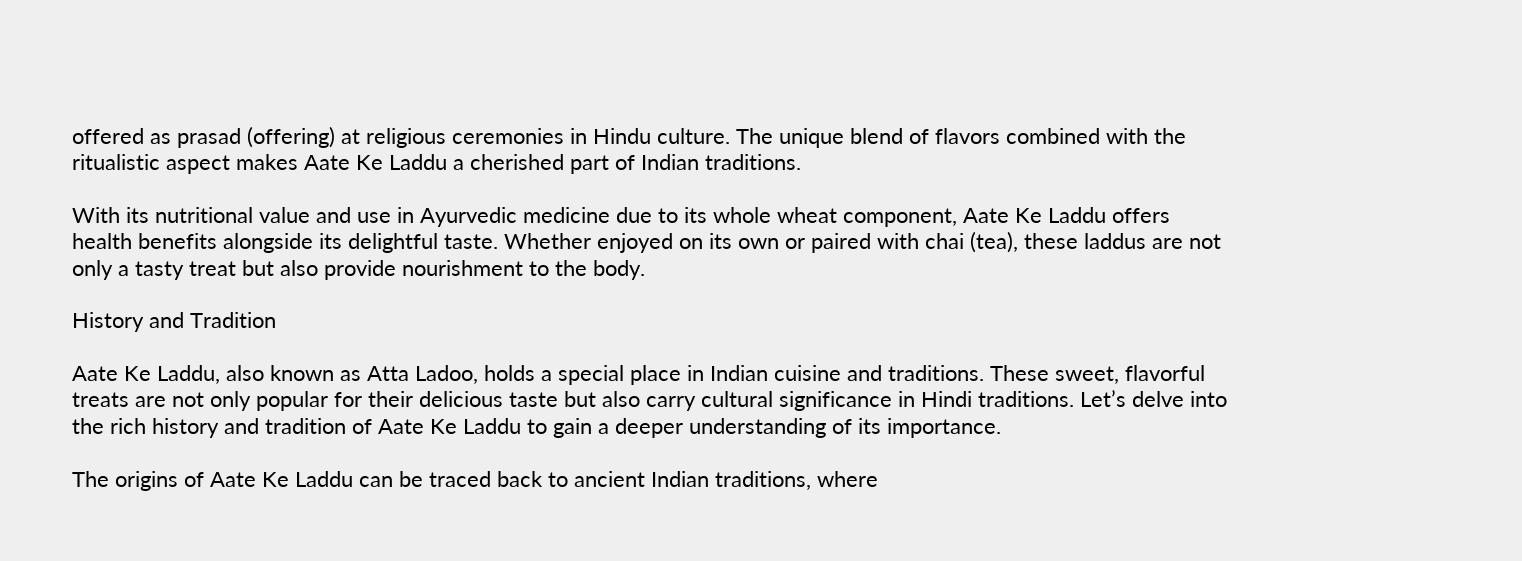offered as prasad (offering) at religious ceremonies in Hindu culture. The unique blend of flavors combined with the ritualistic aspect makes Aate Ke Laddu a cherished part of Indian traditions.

With its nutritional value and use in Ayurvedic medicine due to its whole wheat component, Aate Ke Laddu offers health benefits alongside its delightful taste. Whether enjoyed on its own or paired with chai (tea), these laddus are not only a tasty treat but also provide nourishment to the body.

History and Tradition

Aate Ke Laddu, also known as Atta Ladoo, holds a special place in Indian cuisine and traditions. These sweet, flavorful treats are not only popular for their delicious taste but also carry cultural significance in Hindi traditions. Let’s delve into the rich history and tradition of Aate Ke Laddu to gain a deeper understanding of its importance.

The origins of Aate Ke Laddu can be traced back to ancient Indian traditions, where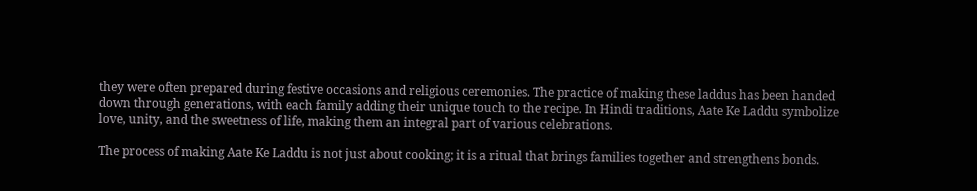they were often prepared during festive occasions and religious ceremonies. The practice of making these laddus has been handed down through generations, with each family adding their unique touch to the recipe. In Hindi traditions, Aate Ke Laddu symbolize love, unity, and the sweetness of life, making them an integral part of various celebrations.

The process of making Aate Ke Laddu is not just about cooking; it is a ritual that brings families together and strengthens bonds.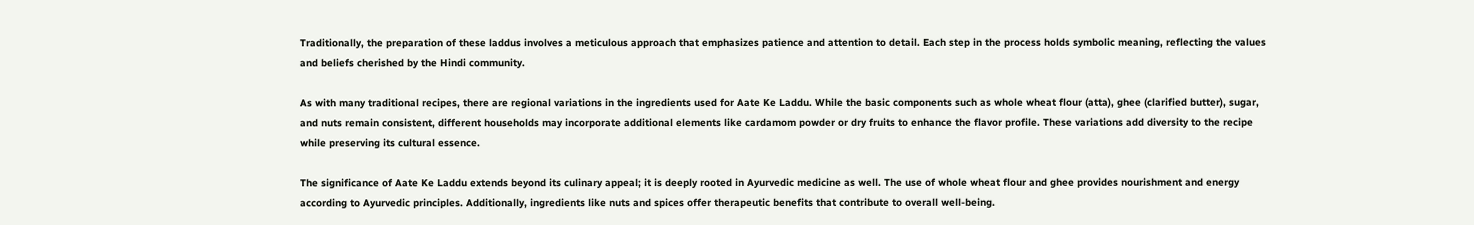Traditionally, the preparation of these laddus involves a meticulous approach that emphasizes patience and attention to detail. Each step in the process holds symbolic meaning, reflecting the values and beliefs cherished by the Hindi community.

As with many traditional recipes, there are regional variations in the ingredients used for Aate Ke Laddu. While the basic components such as whole wheat flour (atta), ghee (clarified butter), sugar, and nuts remain consistent, different households may incorporate additional elements like cardamom powder or dry fruits to enhance the flavor profile. These variations add diversity to the recipe while preserving its cultural essence.

The significance of Aate Ke Laddu extends beyond its culinary appeal; it is deeply rooted in Ayurvedic medicine as well. The use of whole wheat flour and ghee provides nourishment and energy according to Ayurvedic principles. Additionally, ingredients like nuts and spices offer therapeutic benefits that contribute to overall well-being.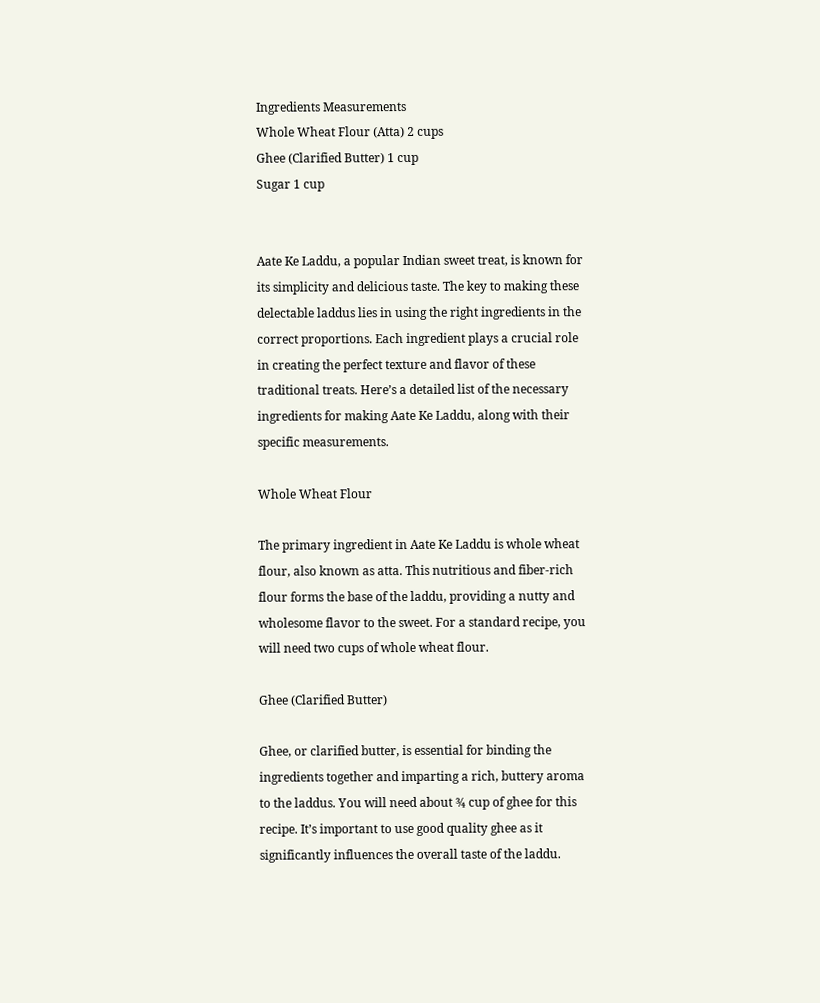Ingredients Measurements
Whole Wheat Flour (Atta) 2 cups
Ghee (Clarified Butter) 1 cup
Sugar 1 cup


Aate Ke Laddu, a popular Indian sweet treat, is known for its simplicity and delicious taste. The key to making these delectable laddus lies in using the right ingredients in the correct proportions. Each ingredient plays a crucial role in creating the perfect texture and flavor of these traditional treats. Here’s a detailed list of the necessary ingredients for making Aate Ke Laddu, along with their specific measurements.

Whole Wheat Flour

The primary ingredient in Aate Ke Laddu is whole wheat flour, also known as atta. This nutritious and fiber-rich flour forms the base of the laddu, providing a nutty and wholesome flavor to the sweet. For a standard recipe, you will need two cups of whole wheat flour.

Ghee (Clarified Butter)

Ghee, or clarified butter, is essential for binding the ingredients together and imparting a rich, buttery aroma to the laddus. You will need about ¾ cup of ghee for this recipe. It’s important to use good quality ghee as it significantly influences the overall taste of the laddu.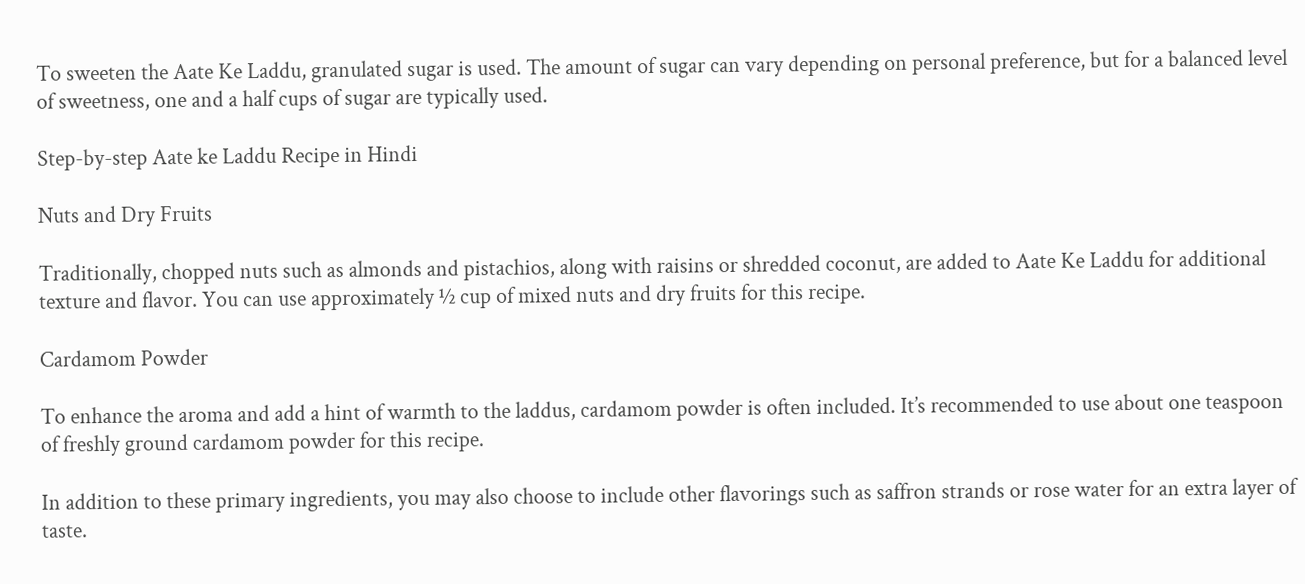To sweeten the Aate Ke Laddu, granulated sugar is used. The amount of sugar can vary depending on personal preference, but for a balanced level of sweetness, one and a half cups of sugar are typically used.

Step-by-step Aate ke Laddu Recipe in Hindi

Nuts and Dry Fruits

Traditionally, chopped nuts such as almonds and pistachios, along with raisins or shredded coconut, are added to Aate Ke Laddu for additional texture and flavor. You can use approximately ½ cup of mixed nuts and dry fruits for this recipe.

Cardamom Powder

To enhance the aroma and add a hint of warmth to the laddus, cardamom powder is often included. It’s recommended to use about one teaspoon of freshly ground cardamom powder for this recipe.

In addition to these primary ingredients, you may also choose to include other flavorings such as saffron strands or rose water for an extra layer of taste.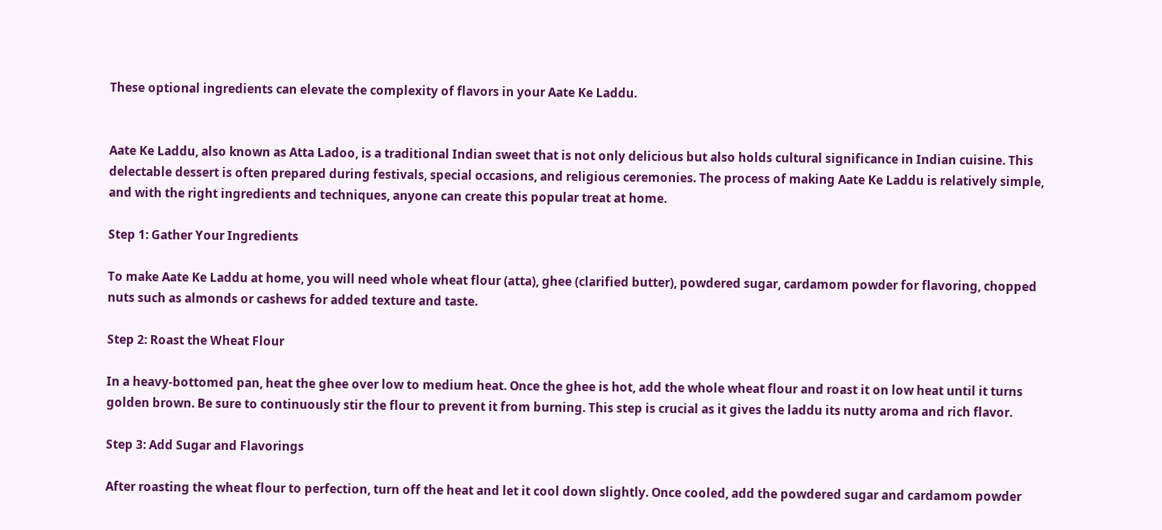These optional ingredients can elevate the complexity of flavors in your Aate Ke Laddu.


Aate Ke Laddu, also known as Atta Ladoo, is a traditional Indian sweet that is not only delicious but also holds cultural significance in Indian cuisine. This delectable dessert is often prepared during festivals, special occasions, and religious ceremonies. The process of making Aate Ke Laddu is relatively simple, and with the right ingredients and techniques, anyone can create this popular treat at home.

Step 1: Gather Your Ingredients

To make Aate Ke Laddu at home, you will need whole wheat flour (atta), ghee (clarified butter), powdered sugar, cardamom powder for flavoring, chopped nuts such as almonds or cashews for added texture and taste.

Step 2: Roast the Wheat Flour

In a heavy-bottomed pan, heat the ghee over low to medium heat. Once the ghee is hot, add the whole wheat flour and roast it on low heat until it turns golden brown. Be sure to continuously stir the flour to prevent it from burning. This step is crucial as it gives the laddu its nutty aroma and rich flavor.

Step 3: Add Sugar and Flavorings

After roasting the wheat flour to perfection, turn off the heat and let it cool down slightly. Once cooled, add the powdered sugar and cardamom powder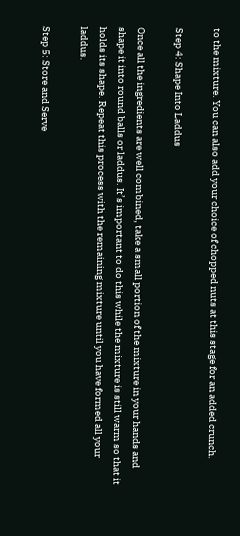to the mixture. You can also add your choice of chopped nuts at this stage for an added crunch.

Step 4: Shape Into Laddus

Once all the ingredients are well combined, take a small portion of the mixture in your hands and shape it into round balls or laddus. It’s important to do this while the mixture is still warm so that it holds its shape. Repeat this process with the remaining mixture until you have formed all your laddus.

Step 5: Store and Serve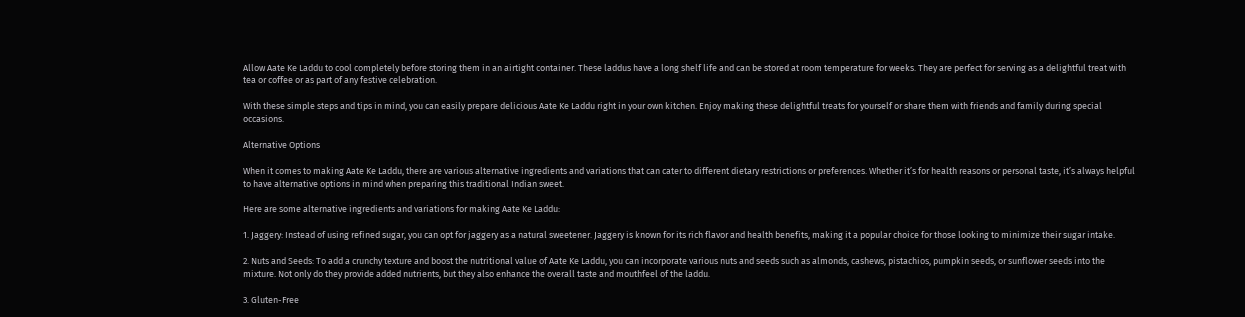Allow Aate Ke Laddu to cool completely before storing them in an airtight container. These laddus have a long shelf life and can be stored at room temperature for weeks. They are perfect for serving as a delightful treat with tea or coffee or as part of any festive celebration.

With these simple steps and tips in mind, you can easily prepare delicious Aate Ke Laddu right in your own kitchen. Enjoy making these delightful treats for yourself or share them with friends and family during special occasions.

Alternative Options

When it comes to making Aate Ke Laddu, there are various alternative ingredients and variations that can cater to different dietary restrictions or preferences. Whether it’s for health reasons or personal taste, it’s always helpful to have alternative options in mind when preparing this traditional Indian sweet.

Here are some alternative ingredients and variations for making Aate Ke Laddu:

1. Jaggery: Instead of using refined sugar, you can opt for jaggery as a natural sweetener. Jaggery is known for its rich flavor and health benefits, making it a popular choice for those looking to minimize their sugar intake.

2. Nuts and Seeds: To add a crunchy texture and boost the nutritional value of Aate Ke Laddu, you can incorporate various nuts and seeds such as almonds, cashews, pistachios, pumpkin seeds, or sunflower seeds into the mixture. Not only do they provide added nutrients, but they also enhance the overall taste and mouthfeel of the laddu.

3. Gluten-Free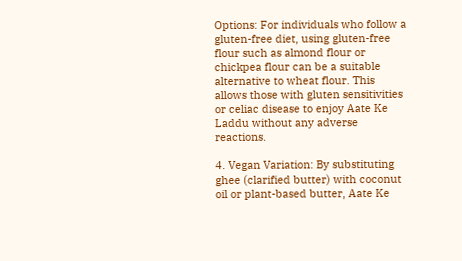Options: For individuals who follow a gluten-free diet, using gluten-free flour such as almond flour or chickpea flour can be a suitable alternative to wheat flour. This allows those with gluten sensitivities or celiac disease to enjoy Aate Ke Laddu without any adverse reactions.

4. Vegan Variation: By substituting ghee (clarified butter) with coconut oil or plant-based butter, Aate Ke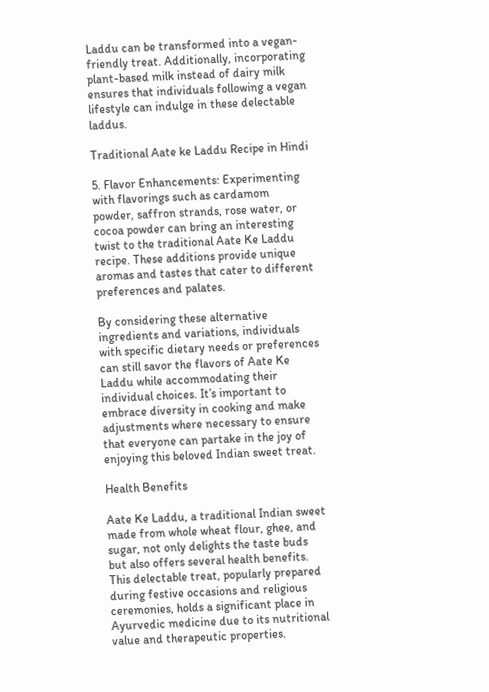Laddu can be transformed into a vegan-friendly treat. Additionally, incorporating plant-based milk instead of dairy milk ensures that individuals following a vegan lifestyle can indulge in these delectable laddus.

Traditional Aate ke Laddu Recipe in Hindi

5. Flavor Enhancements: Experimenting with flavorings such as cardamom powder, saffron strands, rose water, or cocoa powder can bring an interesting twist to the traditional Aate Ke Laddu recipe. These additions provide unique aromas and tastes that cater to different preferences and palates.

By considering these alternative ingredients and variations, individuals with specific dietary needs or preferences can still savor the flavors of Aate Ke Laddu while accommodating their individual choices. It’s important to embrace diversity in cooking and make adjustments where necessary to ensure that everyone can partake in the joy of enjoying this beloved Indian sweet treat.

Health Benefits

Aate Ke Laddu, a traditional Indian sweet made from whole wheat flour, ghee, and sugar, not only delights the taste buds but also offers several health benefits. This delectable treat, popularly prepared during festive occasions and religious ceremonies, holds a significant place in Ayurvedic medicine due to its nutritional value and therapeutic properties.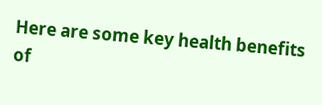Here are some key health benefits of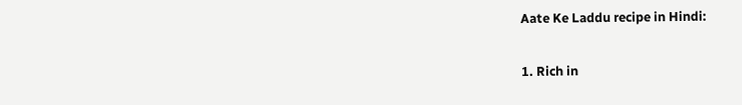Aate Ke Laddu recipe in Hindi:

1. Rich in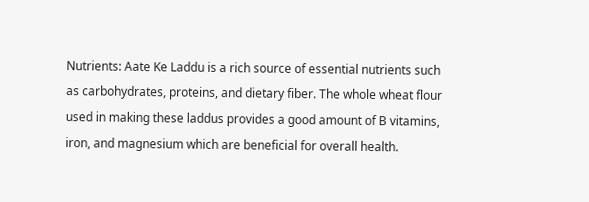Nutrients: Aate Ke Laddu is a rich source of essential nutrients such as carbohydrates, proteins, and dietary fiber. The whole wheat flour used in making these laddus provides a good amount of B vitamins, iron, and magnesium which are beneficial for overall health.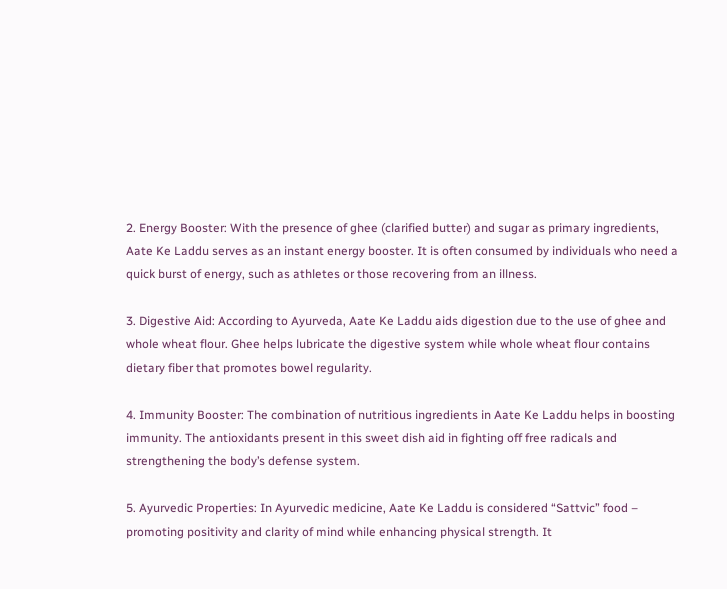2. Energy Booster: With the presence of ghee (clarified butter) and sugar as primary ingredients, Aate Ke Laddu serves as an instant energy booster. It is often consumed by individuals who need a quick burst of energy, such as athletes or those recovering from an illness.

3. Digestive Aid: According to Ayurveda, Aate Ke Laddu aids digestion due to the use of ghee and whole wheat flour. Ghee helps lubricate the digestive system while whole wheat flour contains dietary fiber that promotes bowel regularity.

4. Immunity Booster: The combination of nutritious ingredients in Aate Ke Laddu helps in boosting immunity. The antioxidants present in this sweet dish aid in fighting off free radicals and strengthening the body’s defense system.

5. Ayurvedic Properties: In Ayurvedic medicine, Aate Ke Laddu is considered “Sattvic” food – promoting positivity and clarity of mind while enhancing physical strength. It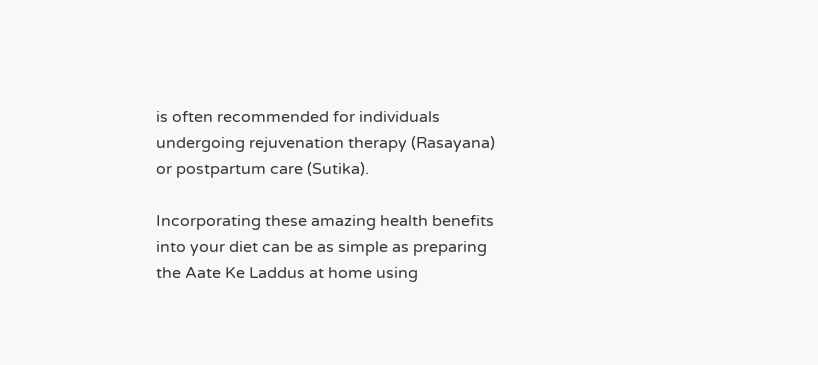is often recommended for individuals undergoing rejuvenation therapy (Rasayana) or postpartum care (Sutika).

Incorporating these amazing health benefits into your diet can be as simple as preparing the Aate Ke Laddus at home using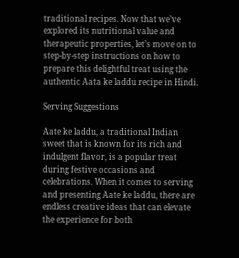traditional recipes. Now that we’ve explored its nutritional value and therapeutic properties, let’s move on to step-by-step instructions on how to prepare this delightful treat using the authentic Aata ke laddu recipe in Hindi.

Serving Suggestions

Aate ke laddu, a traditional Indian sweet that is known for its rich and indulgent flavor, is a popular treat during festive occasions and celebrations. When it comes to serving and presenting Aate ke laddu, there are endless creative ideas that can elevate the experience for both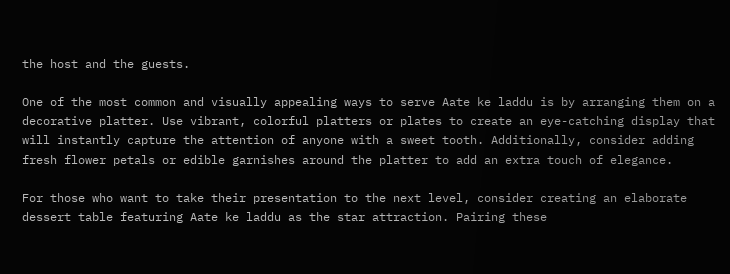the host and the guests.

One of the most common and visually appealing ways to serve Aate ke laddu is by arranging them on a decorative platter. Use vibrant, colorful platters or plates to create an eye-catching display that will instantly capture the attention of anyone with a sweet tooth. Additionally, consider adding fresh flower petals or edible garnishes around the platter to add an extra touch of elegance.

For those who want to take their presentation to the next level, consider creating an elaborate dessert table featuring Aate ke laddu as the star attraction. Pairing these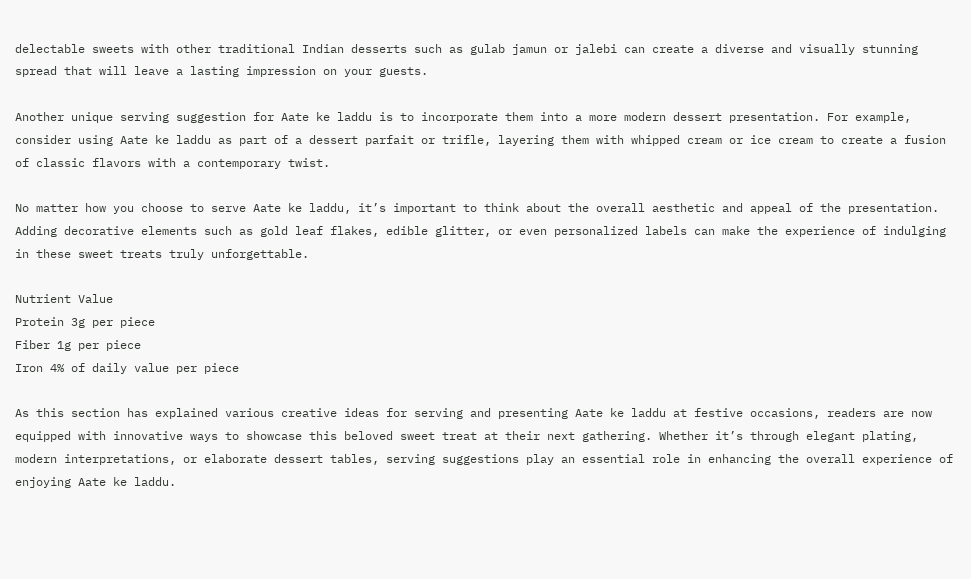delectable sweets with other traditional Indian desserts such as gulab jamun or jalebi can create a diverse and visually stunning spread that will leave a lasting impression on your guests.

Another unique serving suggestion for Aate ke laddu is to incorporate them into a more modern dessert presentation. For example, consider using Aate ke laddu as part of a dessert parfait or trifle, layering them with whipped cream or ice cream to create a fusion of classic flavors with a contemporary twist.

No matter how you choose to serve Aate ke laddu, it’s important to think about the overall aesthetic and appeal of the presentation. Adding decorative elements such as gold leaf flakes, edible glitter, or even personalized labels can make the experience of indulging in these sweet treats truly unforgettable.

Nutrient Value
Protein 3g per piece
Fiber 1g per piece
Iron 4% of daily value per piece

As this section has explained various creative ideas for serving and presenting Aate ke laddu at festive occasions, readers are now equipped with innovative ways to showcase this beloved sweet treat at their next gathering. Whether it’s through elegant plating, modern interpretations, or elaborate dessert tables, serving suggestions play an essential role in enhancing the overall experience of enjoying Aate ke laddu.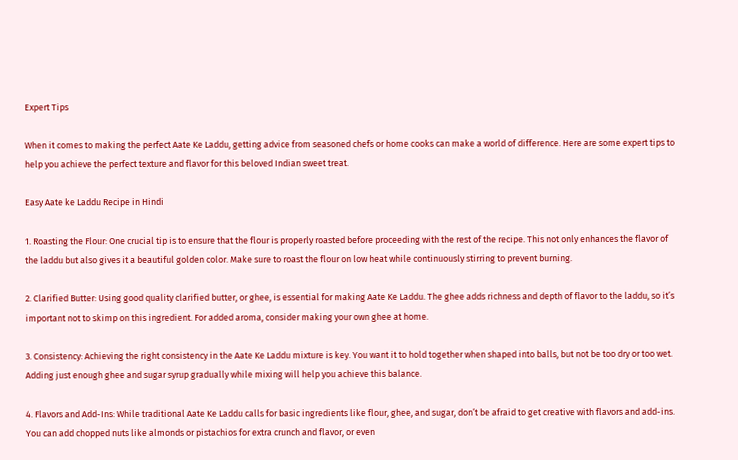Expert Tips

When it comes to making the perfect Aate Ke Laddu, getting advice from seasoned chefs or home cooks can make a world of difference. Here are some expert tips to help you achieve the perfect texture and flavor for this beloved Indian sweet treat.

Easy Aate ke Laddu Recipe in Hindi

1. Roasting the Flour: One crucial tip is to ensure that the flour is properly roasted before proceeding with the rest of the recipe. This not only enhances the flavor of the laddu but also gives it a beautiful golden color. Make sure to roast the flour on low heat while continuously stirring to prevent burning.

2. Clarified Butter: Using good quality clarified butter, or ghee, is essential for making Aate Ke Laddu. The ghee adds richness and depth of flavor to the laddu, so it’s important not to skimp on this ingredient. For added aroma, consider making your own ghee at home.

3. Consistency: Achieving the right consistency in the Aate Ke Laddu mixture is key. You want it to hold together when shaped into balls, but not be too dry or too wet. Adding just enough ghee and sugar syrup gradually while mixing will help you achieve this balance.

4. Flavors and Add-Ins: While traditional Aate Ke Laddu calls for basic ingredients like flour, ghee, and sugar, don’t be afraid to get creative with flavors and add-ins. You can add chopped nuts like almonds or pistachios for extra crunch and flavor, or even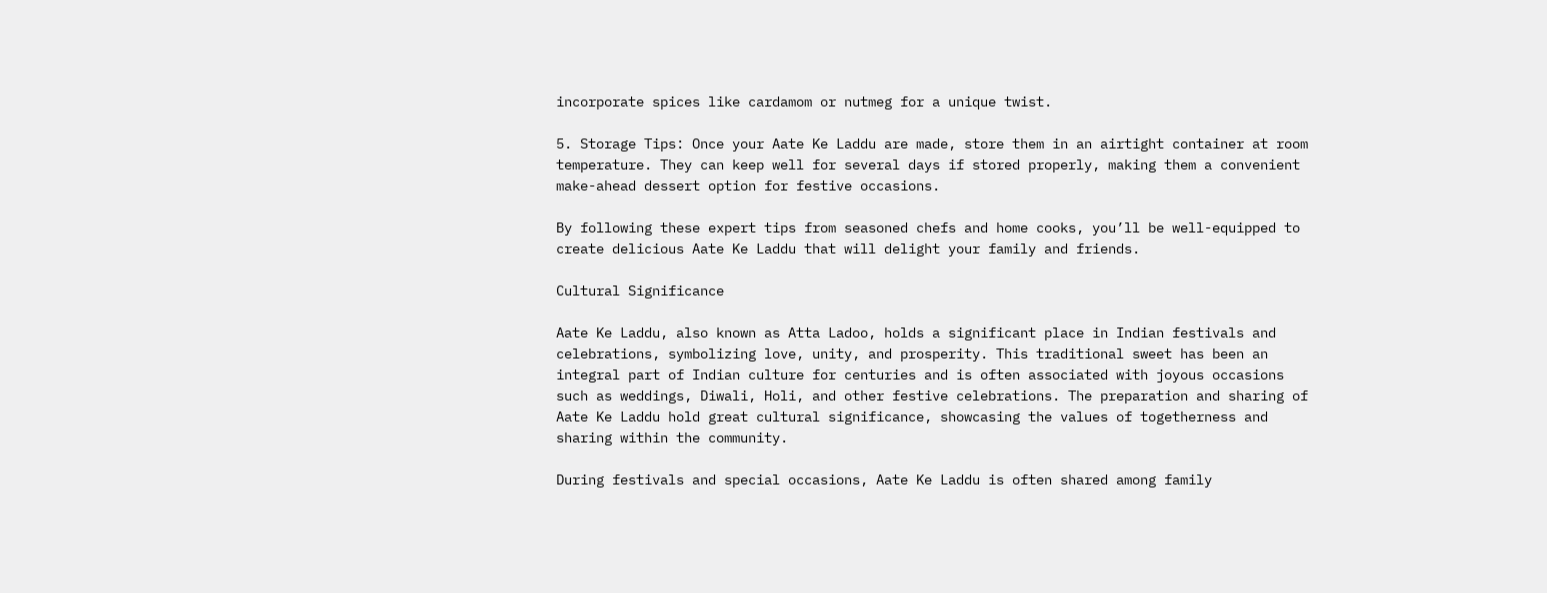incorporate spices like cardamom or nutmeg for a unique twist.

5. Storage Tips: Once your Aate Ke Laddu are made, store them in an airtight container at room temperature. They can keep well for several days if stored properly, making them a convenient make-ahead dessert option for festive occasions.

By following these expert tips from seasoned chefs and home cooks, you’ll be well-equipped to create delicious Aate Ke Laddu that will delight your family and friends.

Cultural Significance

Aate Ke Laddu, also known as Atta Ladoo, holds a significant place in Indian festivals and celebrations, symbolizing love, unity, and prosperity. This traditional sweet has been an integral part of Indian culture for centuries and is often associated with joyous occasions such as weddings, Diwali, Holi, and other festive celebrations. The preparation and sharing of Aate Ke Laddu hold great cultural significance, showcasing the values of togetherness and sharing within the community.

During festivals and special occasions, Aate Ke Laddu is often shared among family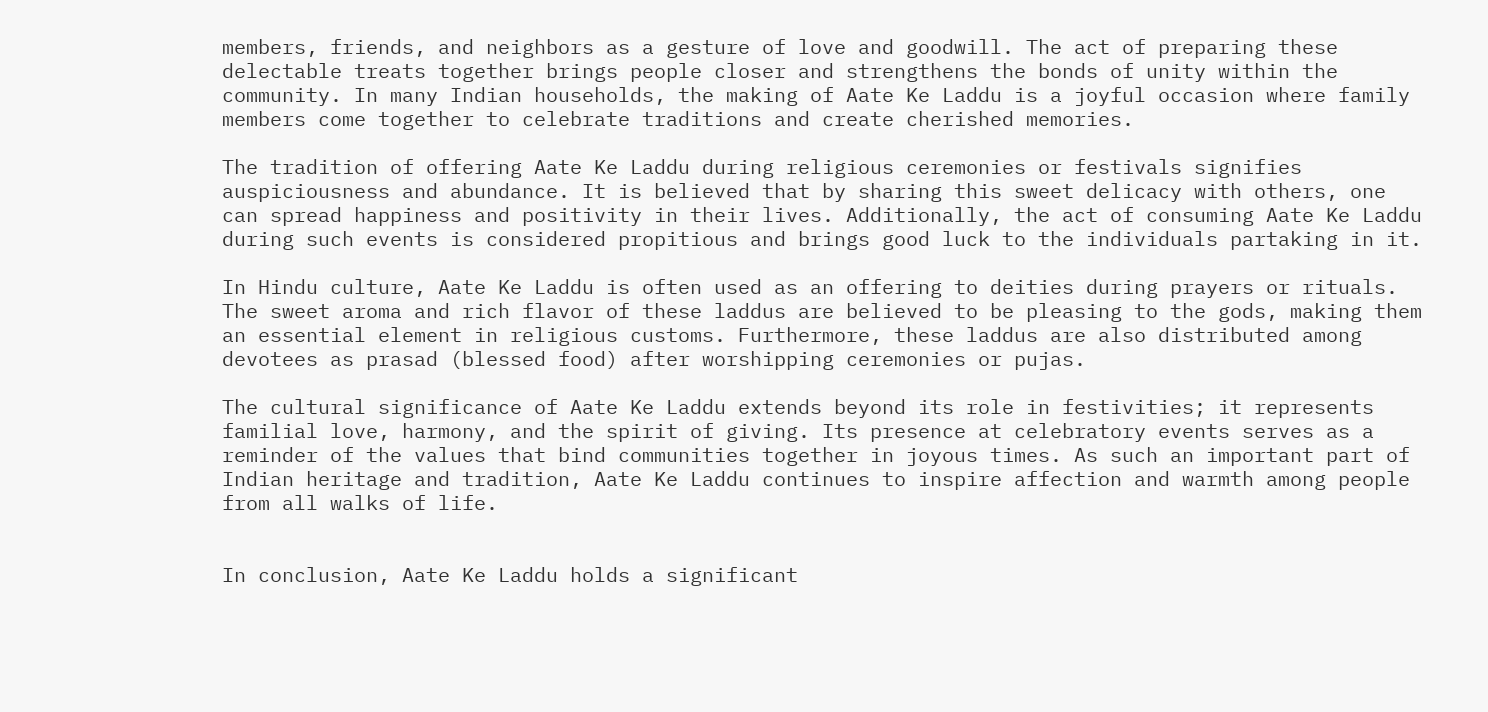members, friends, and neighbors as a gesture of love and goodwill. The act of preparing these delectable treats together brings people closer and strengthens the bonds of unity within the community. In many Indian households, the making of Aate Ke Laddu is a joyful occasion where family members come together to celebrate traditions and create cherished memories.

The tradition of offering Aate Ke Laddu during religious ceremonies or festivals signifies auspiciousness and abundance. It is believed that by sharing this sweet delicacy with others, one can spread happiness and positivity in their lives. Additionally, the act of consuming Aate Ke Laddu during such events is considered propitious and brings good luck to the individuals partaking in it.

In Hindu culture, Aate Ke Laddu is often used as an offering to deities during prayers or rituals. The sweet aroma and rich flavor of these laddus are believed to be pleasing to the gods, making them an essential element in religious customs. Furthermore, these laddus are also distributed among devotees as prasad (blessed food) after worshipping ceremonies or pujas.

The cultural significance of Aate Ke Laddu extends beyond its role in festivities; it represents familial love, harmony, and the spirit of giving. Its presence at celebratory events serves as a reminder of the values that bind communities together in joyous times. As such an important part of Indian heritage and tradition, Aate Ke Laddu continues to inspire affection and warmth among people from all walks of life.


In conclusion, Aate Ke Laddu holds a significant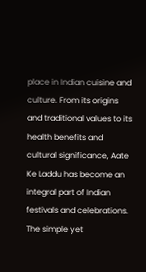place in Indian cuisine and culture. From its origins and traditional values to its health benefits and cultural significance, Aate Ke Laddu has become an integral part of Indian festivals and celebrations. The simple yet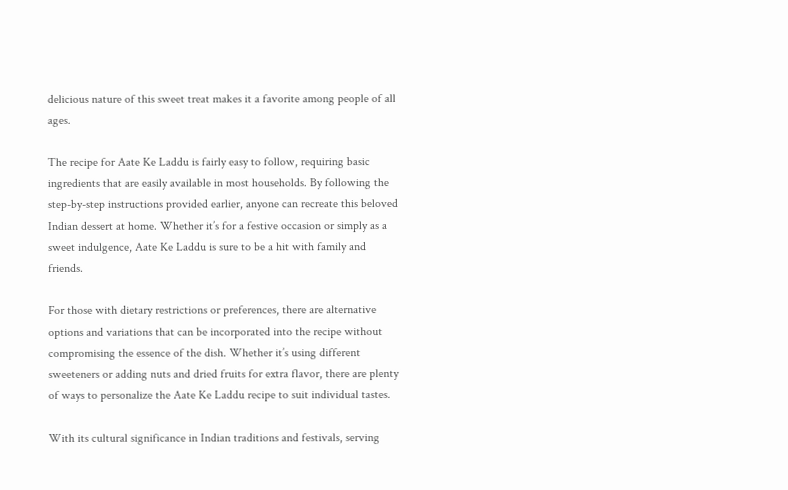delicious nature of this sweet treat makes it a favorite among people of all ages.

The recipe for Aate Ke Laddu is fairly easy to follow, requiring basic ingredients that are easily available in most households. By following the step-by-step instructions provided earlier, anyone can recreate this beloved Indian dessert at home. Whether it’s for a festive occasion or simply as a sweet indulgence, Aate Ke Laddu is sure to be a hit with family and friends.

For those with dietary restrictions or preferences, there are alternative options and variations that can be incorporated into the recipe without compromising the essence of the dish. Whether it’s using different sweeteners or adding nuts and dried fruits for extra flavor, there are plenty of ways to personalize the Aate Ke Laddu recipe to suit individual tastes.

With its cultural significance in Indian traditions and festivals, serving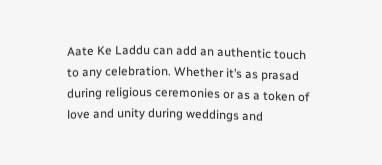Aate Ke Laddu can add an authentic touch to any celebration. Whether it’s as prasad during religious ceremonies or as a token of love and unity during weddings and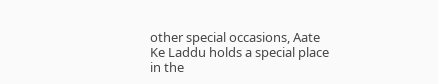other special occasions, Aate Ke Laddu holds a special place in the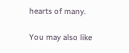hearts of many.

You may also like